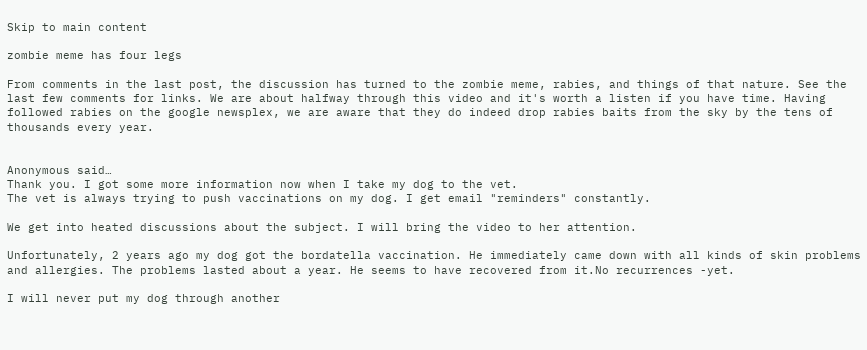Skip to main content

zombie meme has four legs

From comments in the last post, the discussion has turned to the zombie meme, rabies, and things of that nature. See the last few comments for links. We are about halfway through this video and it's worth a listen if you have time. Having followed rabies on the google newsplex, we are aware that they do indeed drop rabies baits from the sky by the tens of thousands every year.


Anonymous said…
Thank you. I got some more information now when I take my dog to the vet.
The vet is always trying to push vaccinations on my dog. I get email "reminders" constantly.

We get into heated discussions about the subject. I will bring the video to her attention.

Unfortunately, 2 years ago my dog got the bordatella vaccination. He immediately came down with all kinds of skin problems and allergies. The problems lasted about a year. He seems to have recovered from it.No recurrences -yet.

I will never put my dog through another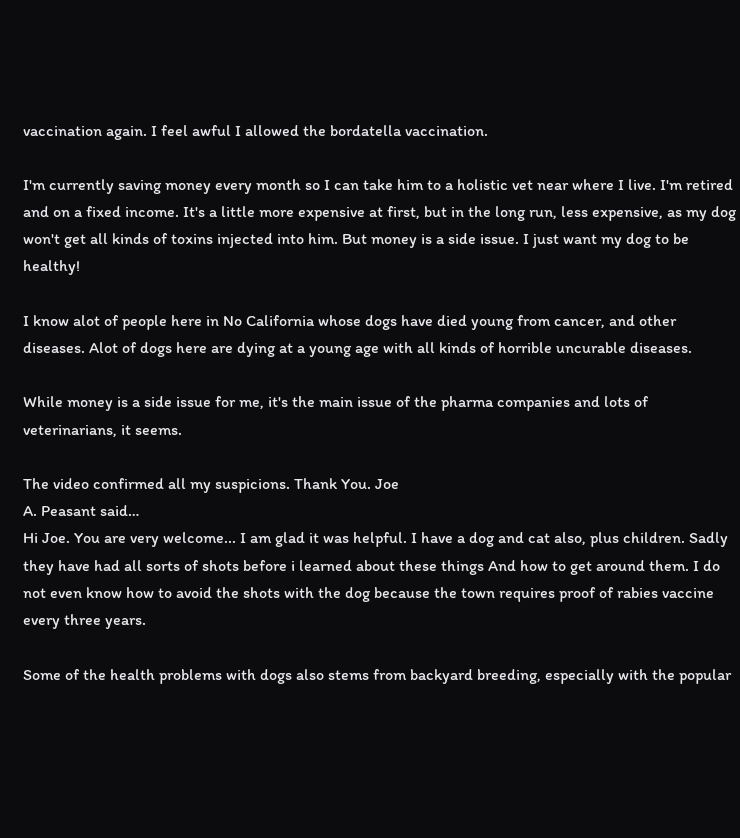vaccination again. I feel awful I allowed the bordatella vaccination.

I'm currently saving money every month so I can take him to a holistic vet near where I live. I'm retired and on a fixed income. It's a little more expensive at first, but in the long run, less expensive, as my dog won't get all kinds of toxins injected into him. But money is a side issue. I just want my dog to be healthy!

I know alot of people here in No California whose dogs have died young from cancer, and other diseases. Alot of dogs here are dying at a young age with all kinds of horrible uncurable diseases.

While money is a side issue for me, it's the main issue of the pharma companies and lots of veterinarians, it seems.

The video confirmed all my suspicions. Thank You. Joe
A. Peasant said…
Hi Joe. You are very welcome... I am glad it was helpful. I have a dog and cat also, plus children. Sadly they have had all sorts of shots before i learned about these things And how to get around them. I do not even know how to avoid the shots with the dog because the town requires proof of rabies vaccine every three years.

Some of the health problems with dogs also stems from backyard breeding, especially with the popular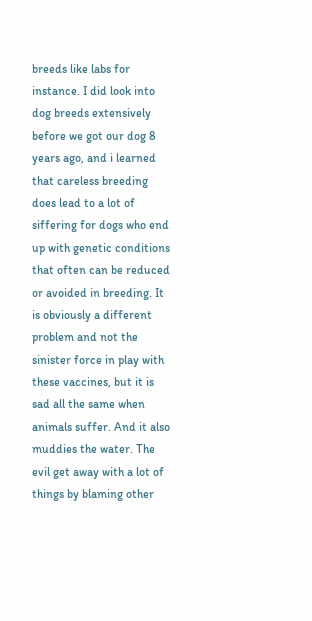breeds like labs for instance. I did look into dog breeds extensively before we got our dog 8 years ago, and i learned that careless breeding does lead to a lot of siffering for dogs who end up with genetic conditions that often can be reduced or avoided in breeding. It is obviously a different problem and not the sinister force in play with these vaccines, but it is sad all the same when animals suffer. And it also muddies the water. The evil get away with a lot of things by blaming other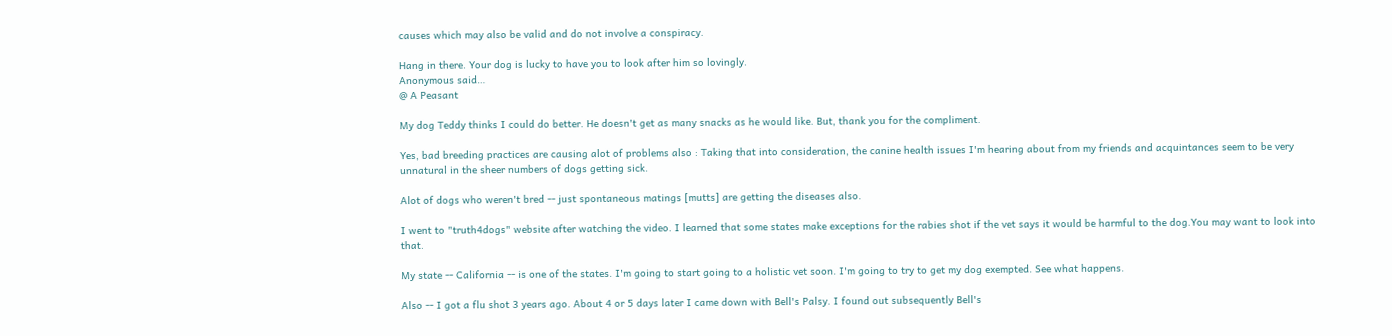causes which may also be valid and do not involve a conspiracy.

Hang in there. Your dog is lucky to have you to look after him so lovingly.
Anonymous said…
@ A Peasant

My dog Teddy thinks I could do better. He doesn't get as many snacks as he would like. But, thank you for the compliment.

Yes, bad breeding practices are causing alot of problems also : Taking that into consideration, the canine health issues I'm hearing about from my friends and acquintances seem to be very unnatural in the sheer numbers of dogs getting sick.

Alot of dogs who weren't bred -- just spontaneous matings [mutts] are getting the diseases also.

I went to "truth4dogs" website after watching the video. I learned that some states make exceptions for the rabies shot if the vet says it would be harmful to the dog.You may want to look into that.

My state -- California -- is one of the states. I'm going to start going to a holistic vet soon. I'm going to try to get my dog exempted. See what happens.

Also -- I got a flu shot 3 years ago. About 4 or 5 days later I came down with Bell's Palsy. I found out subsequently Bell's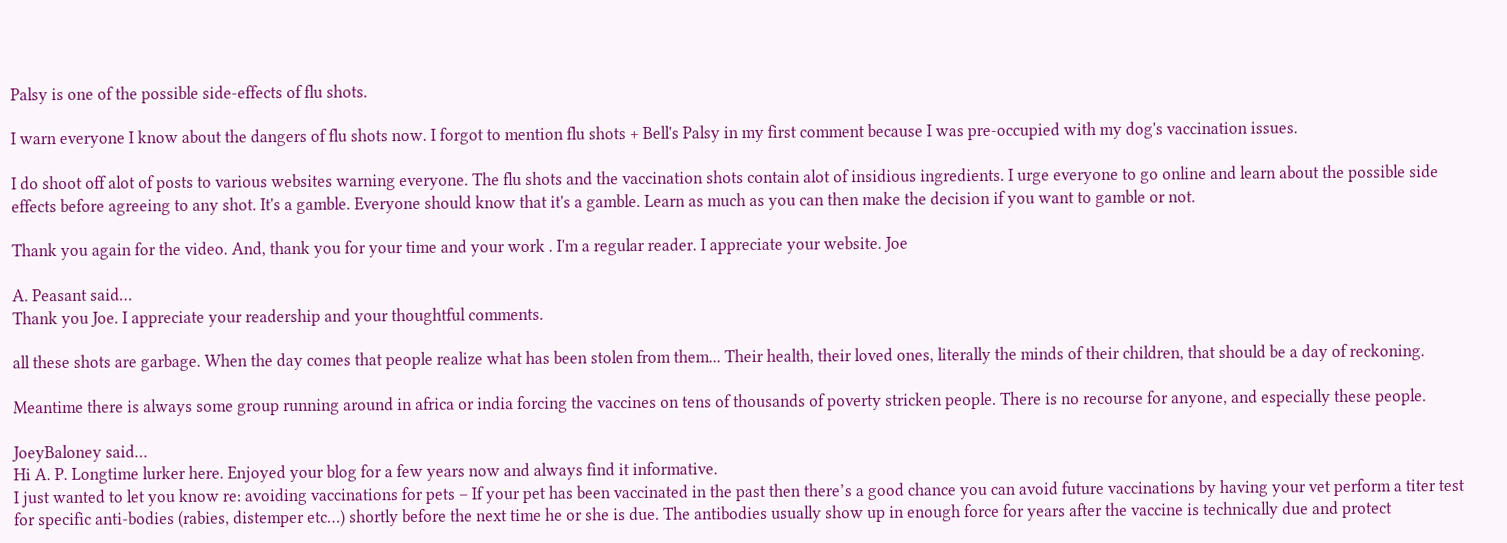Palsy is one of the possible side-effects of flu shots.

I warn everyone I know about the dangers of flu shots now. I forgot to mention flu shots + Bell's Palsy in my first comment because I was pre-occupied with my dog's vaccination issues.

I do shoot off alot of posts to various websites warning everyone. The flu shots and the vaccination shots contain alot of insidious ingredients. I urge everyone to go online and learn about the possible side effects before agreeing to any shot. It's a gamble. Everyone should know that it's a gamble. Learn as much as you can then make the decision if you want to gamble or not.

Thank you again for the video. And, thank you for your time and your work . I'm a regular reader. I appreciate your website. Joe

A. Peasant said…
Thank you Joe. I appreciate your readership and your thoughtful comments.

all these shots are garbage. When the day comes that people realize what has been stolen from them... Their health, their loved ones, literally the minds of their children, that should be a day of reckoning.

Meantime there is always some group running around in africa or india forcing the vaccines on tens of thousands of poverty stricken people. There is no recourse for anyone, and especially these people.

JoeyBaloney said…
Hi A. P. Longtime lurker here. Enjoyed your blog for a few years now and always find it informative.
I just wanted to let you know re: avoiding vaccinations for pets – If your pet has been vaccinated in the past then there’s a good chance you can avoid future vaccinations by having your vet perform a titer test for specific anti-bodies (rabies, distemper etc…) shortly before the next time he or she is due. The antibodies usually show up in enough force for years after the vaccine is technically due and protect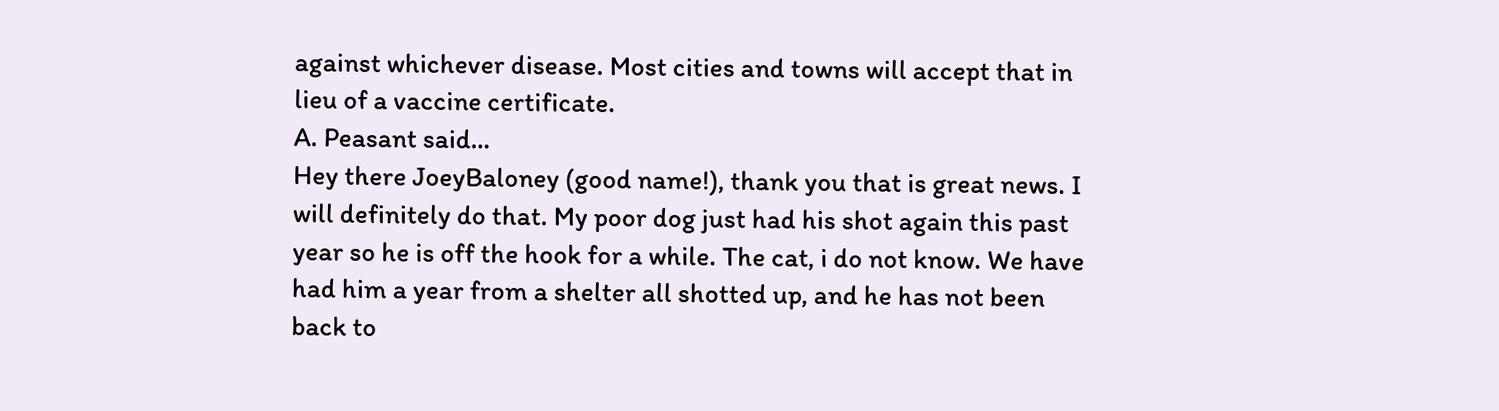against whichever disease. Most cities and towns will accept that in lieu of a vaccine certificate.
A. Peasant said…
Hey there JoeyBaloney (good name!), thank you that is great news. I will definitely do that. My poor dog just had his shot again this past year so he is off the hook for a while. The cat, i do not know. We have had him a year from a shelter all shotted up, and he has not been back to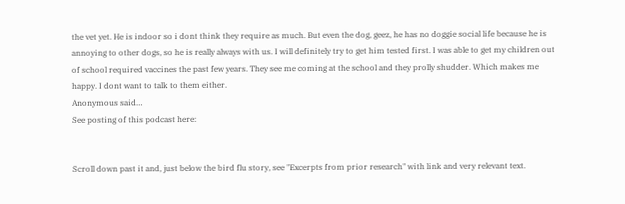the vet yet. He is indoor so i dont think they require as much. But even the dog, geez, he has no doggie social life because he is annoying to other dogs, so he is really always with us. I will definitely try to get him tested first. I was able to get my children out of school required vaccines the past few years. They see me coming at the school and they prolly shudder. Which makes me happy. I dont want to talk to them either.
Anonymous said…
See posting of this podcast here:


Scroll down past it and, just below the bird flu story, see "Excerpts from prior research" with link and very relevant text.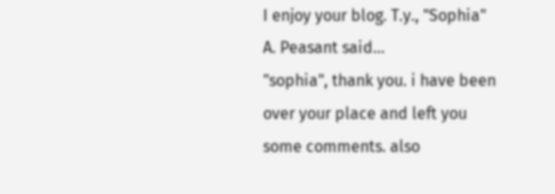I enjoy your blog. T.y., "Sophia"
A. Peasant said…
"sophia", thank you. i have been over your place and left you some comments. also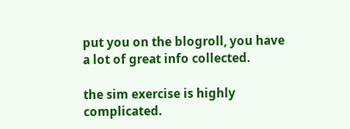put you on the blogroll, you have a lot of great info collected.

the sim exercise is highly complicated.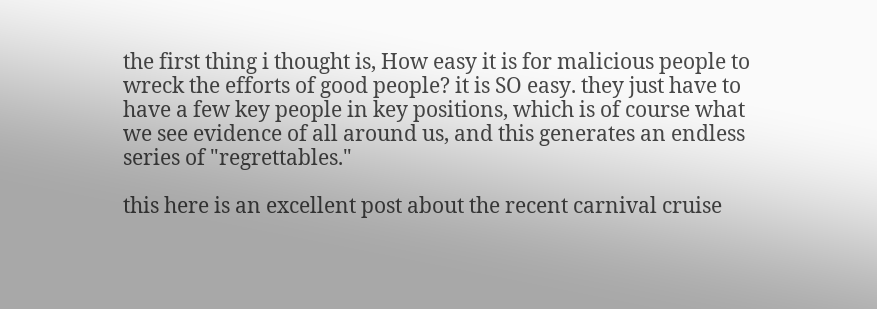the first thing i thought is, How easy it is for malicious people to wreck the efforts of good people? it is SO easy. they just have to have a few key people in key positions, which is of course what we see evidence of all around us, and this generates an endless series of "regrettables."

this here is an excellent post about the recent carnival cruise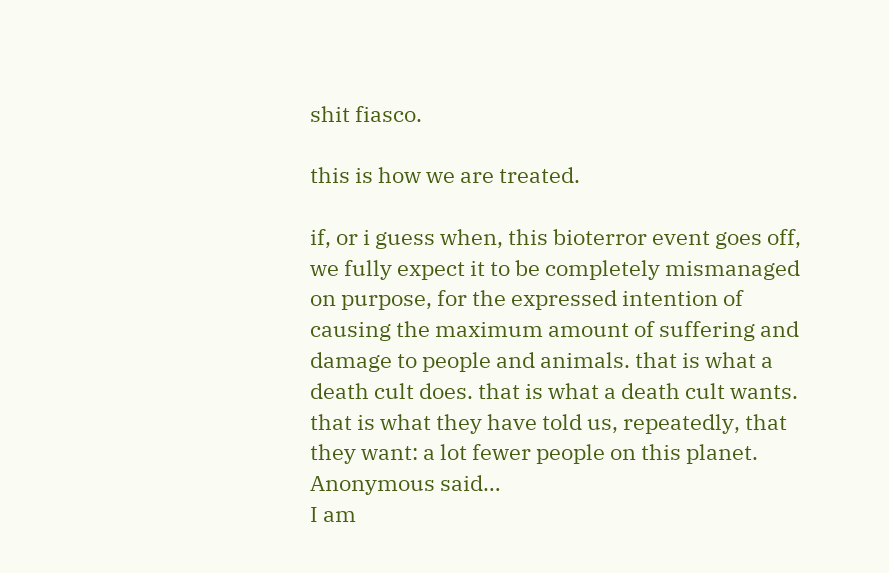shit fiasco.

this is how we are treated.

if, or i guess when, this bioterror event goes off, we fully expect it to be completely mismanaged on purpose, for the expressed intention of causing the maximum amount of suffering and damage to people and animals. that is what a death cult does. that is what a death cult wants. that is what they have told us, repeatedly, that they want: a lot fewer people on this planet.
Anonymous said…
I am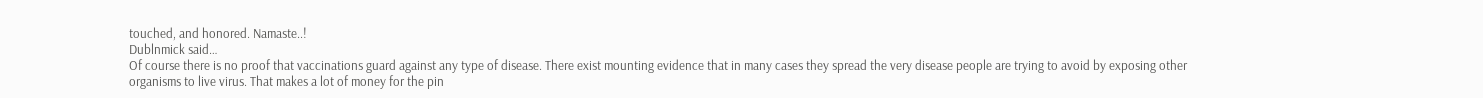touched, and honored. Namaste..!
Dublnmick said…
Of course there is no proof that vaccinations guard against any type of disease. There exist mounting evidence that in many cases they spread the very disease people are trying to avoid by exposing other organisms to live virus. That makes a lot of money for the pin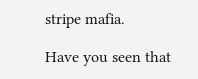stripe mafia.

Have you seen that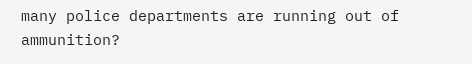many police departments are running out of ammunition?